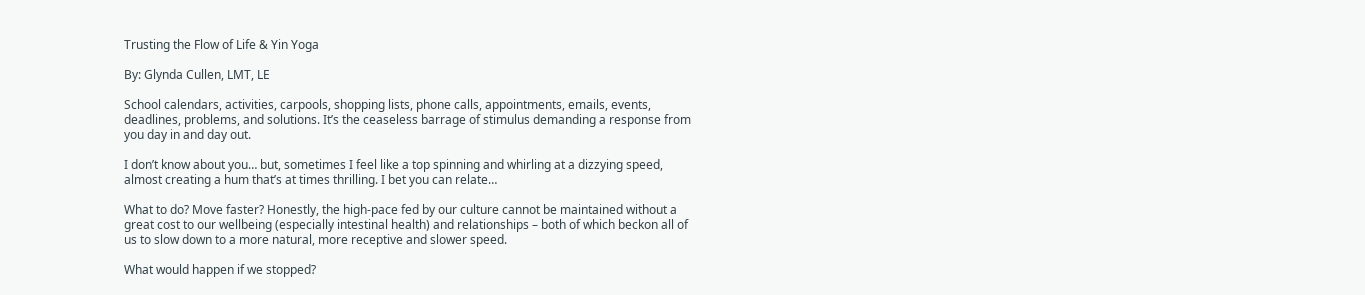Trusting the Flow of Life & Yin Yoga

By: Glynda Cullen, LMT, LE

School calendars, activities, carpools, shopping lists, phone calls, appointments, emails, events, deadlines, problems, and solutions. It’s the ceaseless barrage of stimulus demanding a response from you day in and day out.

I don’t know about you… but, sometimes I feel like a top spinning and whirling at a dizzying speed, almost creating a hum that’s at times thrilling. I bet you can relate…

What to do? Move faster? Honestly, the high-pace fed by our culture cannot be maintained without a great cost to our wellbeing (especially intestinal health) and relationships – both of which beckon all of us to slow down to a more natural, more receptive and slower speed.

What would happen if we stopped?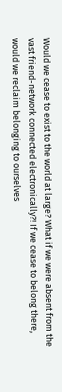Would we cease to exist to the world at large? What if we were absent from the vast friend-network connected electronically?! If we cease to belong there, would we reclaim belonging to ourselves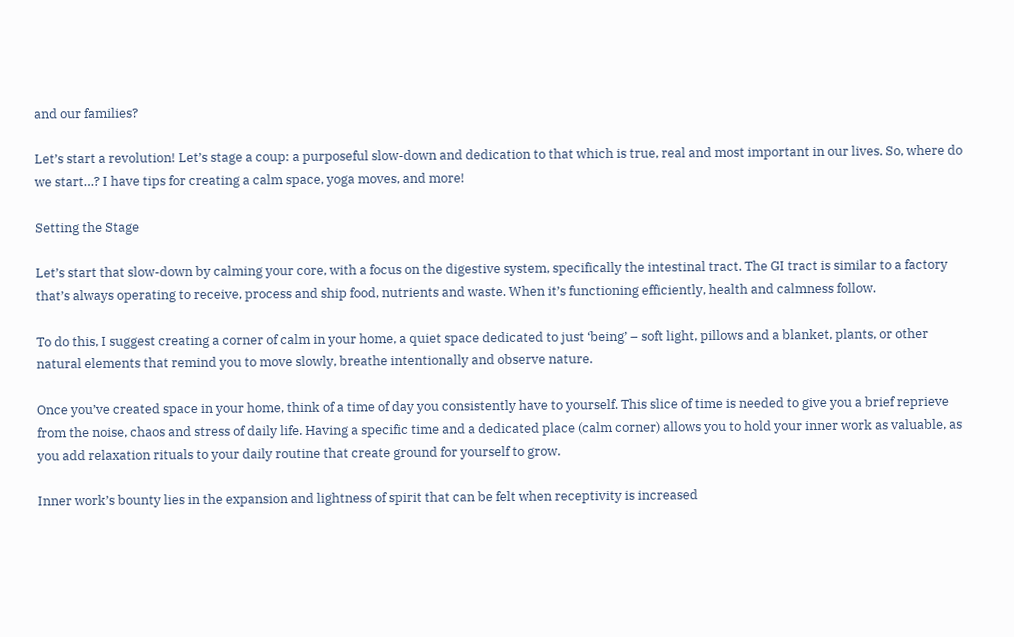and our families?

Let’s start a revolution! Let’s stage a coup: a purposeful slow-down and dedication to that which is true, real and most important in our lives. So, where do we start…? I have tips for creating a calm space, yoga moves, and more!

Setting the Stage

Let’s start that slow-down by calming your core, with a focus on the digestive system, specifically the intestinal tract. The GI tract is similar to a factory that’s always operating to receive, process and ship food, nutrients and waste. When it’s functioning efficiently, health and calmness follow.

To do this, I suggest creating a corner of calm in your home, a quiet space dedicated to just ‘being’ – soft light, pillows and a blanket, plants, or other natural elements that remind you to move slowly, breathe intentionally and observe nature.

Once you’ve created space in your home, think of a time of day you consistently have to yourself. This slice of time is needed to give you a brief reprieve from the noise, chaos and stress of daily life. Having a specific time and a dedicated place (calm corner) allows you to hold your inner work as valuable, as you add relaxation rituals to your daily routine that create ground for yourself to grow.

Inner work’s bounty lies in the expansion and lightness of spirit that can be felt when receptivity is increased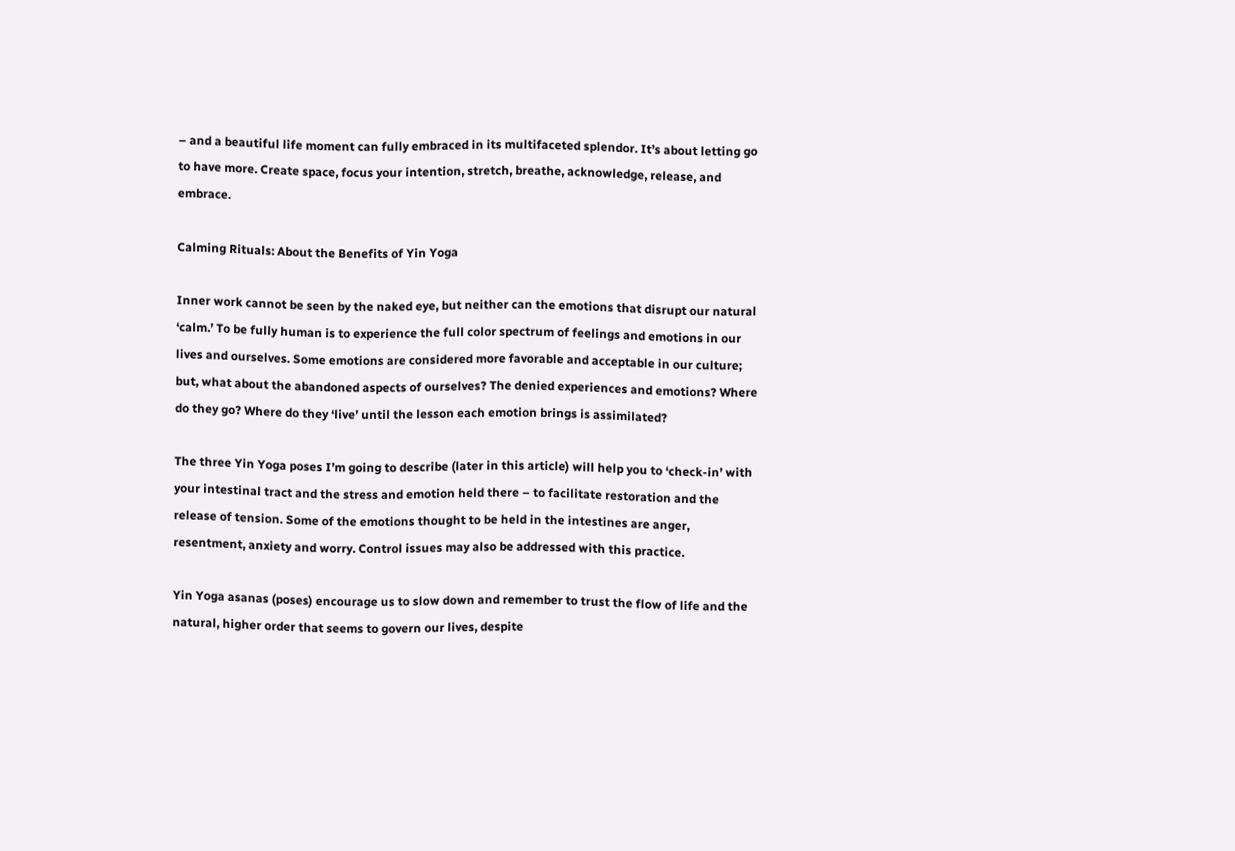– and a beautiful life moment can fully embraced in its multifaceted splendor. It’s about letting go to have more. Create space, focus your intention, stretch, breathe, acknowledge, release, and embrace.

Calming Rituals: About the Benefits of Yin Yoga

Inner work cannot be seen by the naked eye, but neither can the emotions that disrupt our natural ‘calm.’ To be fully human is to experience the full color spectrum of feelings and emotions in our lives and ourselves. Some emotions are considered more favorable and acceptable in our culture; but, what about the abandoned aspects of ourselves? The denied experiences and emotions? Where do they go? Where do they ‘live’ until the lesson each emotion brings is assimilated?

The three Yin Yoga poses I’m going to describe (later in this article) will help you to ‘check-in’ with your intestinal tract and the stress and emotion held there – to facilitate restoration and the release of tension. Some of the emotions thought to be held in the intestines are anger, resentment, anxiety and worry. Control issues may also be addressed with this practice.

Yin Yoga asanas (poses) encourage us to slow down and remember to trust the flow of life and the natural, higher order that seems to govern our lives, despite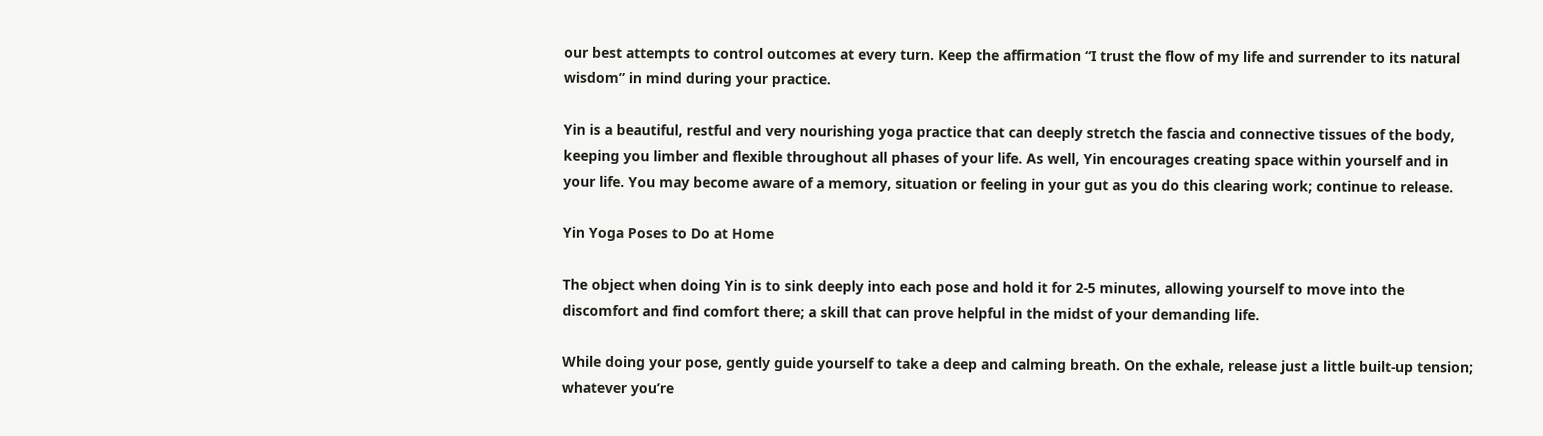our best attempts to control outcomes at every turn. Keep the affirmation “I trust the flow of my life and surrender to its natural wisdom” in mind during your practice.

Yin is a beautiful, restful and very nourishing yoga practice that can deeply stretch the fascia and connective tissues of the body, keeping you limber and flexible throughout all phases of your life. As well, Yin encourages creating space within yourself and in your life. You may become aware of a memory, situation or feeling in your gut as you do this clearing work; continue to release.

Yin Yoga Poses to Do at Home

The object when doing Yin is to sink deeply into each pose and hold it for 2-5 minutes, allowing yourself to move into the discomfort and find comfort there; a skill that can prove helpful in the midst of your demanding life.

While doing your pose, gently guide yourself to take a deep and calming breath. On the exhale, release just a little built-up tension; whatever you’re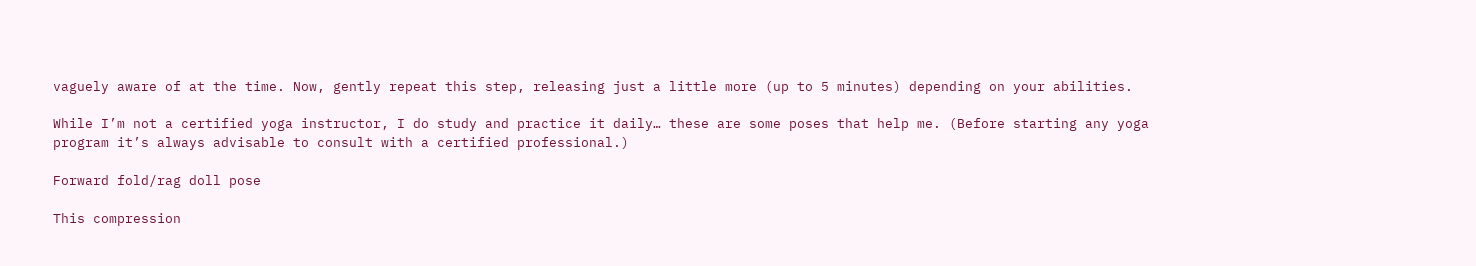vaguely aware of at the time. Now, gently repeat this step, releasing just a little more (up to 5 minutes) depending on your abilities.

While I’m not a certified yoga instructor, I do study and practice it daily… these are some poses that help me. (Before starting any yoga program it’s always advisable to consult with a certified professional.)

Forward fold/rag doll pose

This compression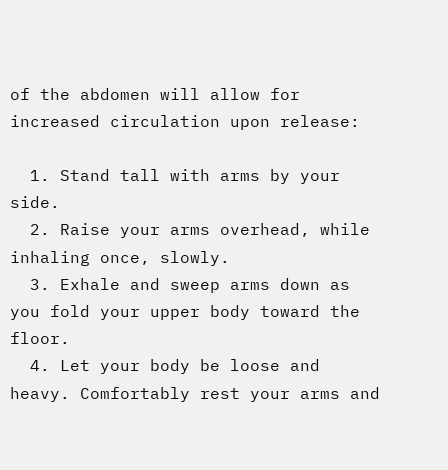of the abdomen will allow for increased circulation upon release:

  1. Stand tall with arms by your side.
  2. Raise your arms overhead, while inhaling once, slowly.
  3. Exhale and sweep arms down as you fold your upper body toward the floor.
  4. Let your body be loose and heavy. Comfortably rest your arms and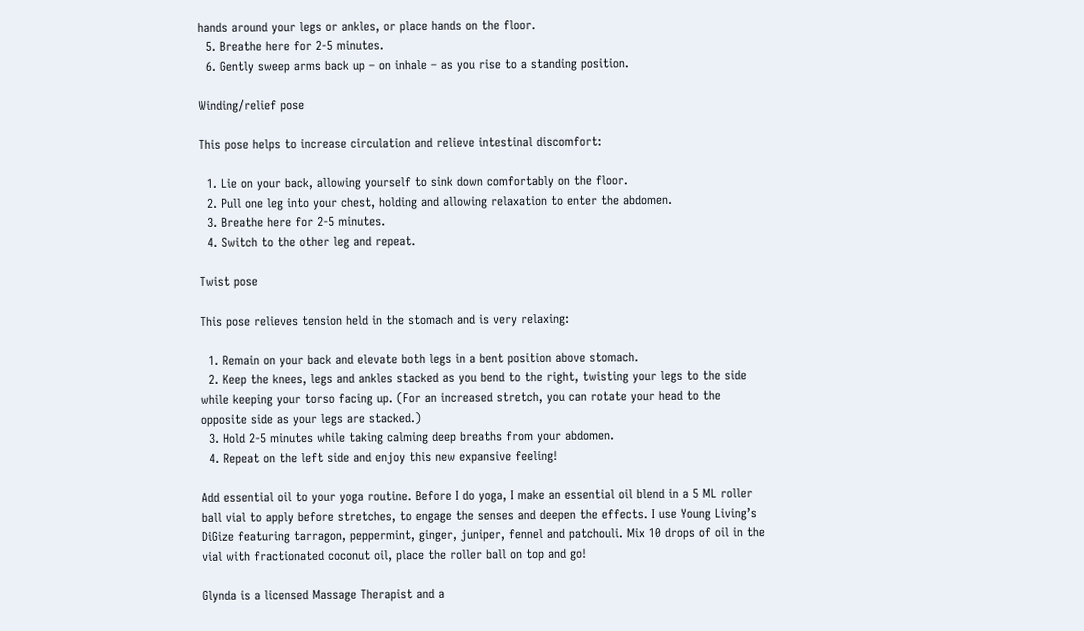hands around your legs or ankles, or place hands on the floor.
  5. Breathe here for 2-5 minutes.
  6. Gently sweep arms back up – on inhale – as you rise to a standing position.

Winding/relief pose

This pose helps to increase circulation and relieve intestinal discomfort:

  1. Lie on your back, allowing yourself to sink down comfortably on the floor.
  2. Pull one leg into your chest, holding and allowing relaxation to enter the abdomen.
  3. Breathe here for 2-5 minutes.
  4. Switch to the other leg and repeat.

Twist pose

This pose relieves tension held in the stomach and is very relaxing:

  1. Remain on your back and elevate both legs in a bent position above stomach.
  2. Keep the knees, legs and ankles stacked as you bend to the right, twisting your legs to the side while keeping your torso facing up. (For an increased stretch, you can rotate your head to the opposite side as your legs are stacked.)
  3. Hold 2-5 minutes while taking calming deep breaths from your abdomen.
  4. Repeat on the left side and enjoy this new expansive feeling!

Add essential oil to your yoga routine. Before I do yoga, I make an essential oil blend in a 5 ML roller ball vial to apply before stretches, to engage the senses and deepen the effects. I use Young Living’s DiGize featuring tarragon, peppermint, ginger, juniper, fennel and patchouli. Mix 10 drops of oil in the vial with fractionated coconut oil, place the roller ball on top and go!

Glynda is a licensed Massage Therapist and a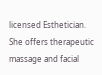licensed Esthetician. She offers therapeutic massage and facial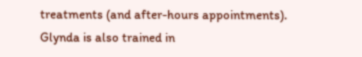treatments (and after-hours appointments). Glynda is also trained in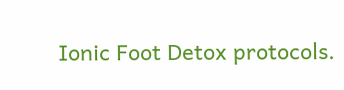Ionic Foot Detox protocols.